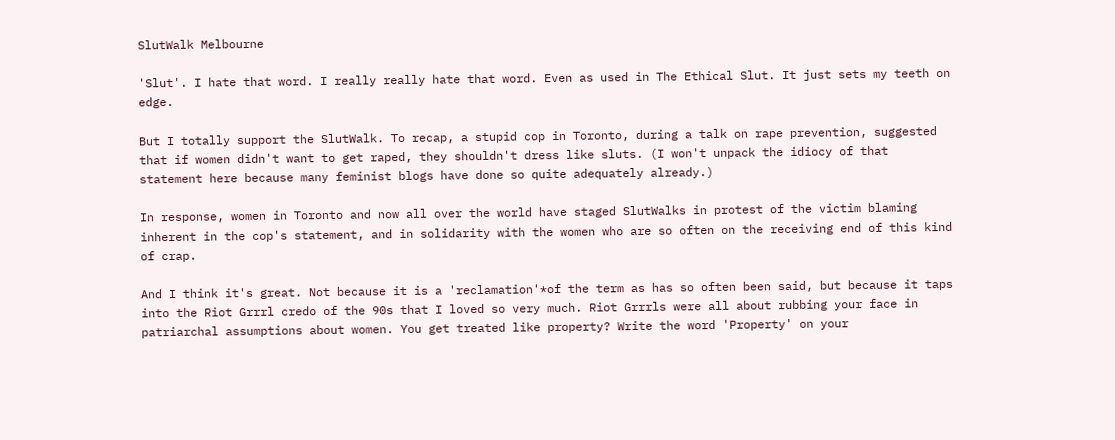SlutWalk Melbourne

'Slut'. I hate that word. I really really hate that word. Even as used in The Ethical Slut. It just sets my teeth on edge.

But I totally support the SlutWalk. To recap, a stupid cop in Toronto, during a talk on rape prevention, suggested that if women didn't want to get raped, they shouldn't dress like sluts. (I won't unpack the idiocy of that statement here because many feminist blogs have done so quite adequately already.)

In response, women in Toronto and now all over the world have staged SlutWalks in protest of the victim blaming inherent in the cop's statement, and in solidarity with the women who are so often on the receiving end of this kind of crap.

And I think it's great. Not because it is a 'reclamation'*of the term as has so often been said, but because it taps into the Riot Grrrl credo of the 90s that I loved so very much. Riot Grrrls were all about rubbing your face in patriarchal assumptions about women. You get treated like property? Write the word 'Property' on your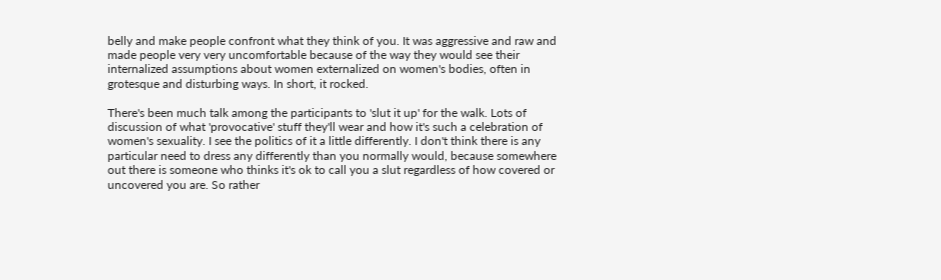belly and make people confront what they think of you. It was aggressive and raw and made people very very uncomfortable because of the way they would see their internalized assumptions about women externalized on women's bodies, often in grotesque and disturbing ways. In short, it rocked.

There's been much talk among the participants to 'slut it up' for the walk. Lots of discussion of what 'provocative' stuff they'll wear and how it's such a celebration of women's sexuality. I see the politics of it a little differently. I don't think there is any particular need to dress any differently than you normally would, because somewhere out there is someone who thinks it's ok to call you a slut regardless of how covered or uncovered you are. So rather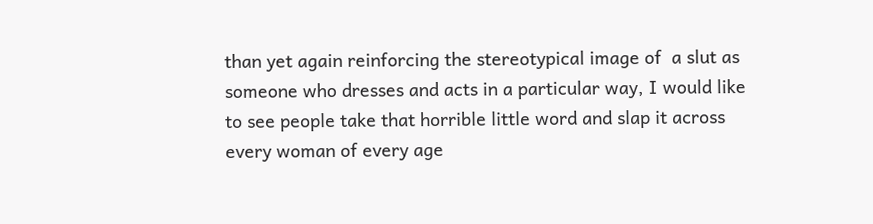than yet again reinforcing the stereotypical image of  a slut as someone who dresses and acts in a particular way, I would like to see people take that horrible little word and slap it across every woman of every age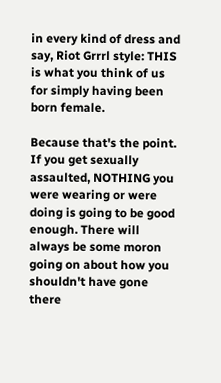in every kind of dress and say, Riot Grrrl style: THIS is what you think of us for simply having been born female.

Because that's the point. If you get sexually assaulted, NOTHING you were wearing or were doing is going to be good enough. There will always be some moron going on about how you shouldn't have gone there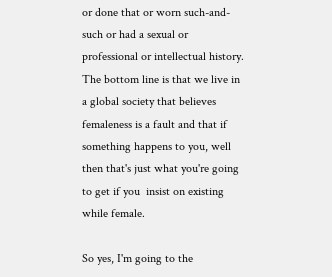or done that or worn such-and-such or had a sexual or professional or intellectual history. The bottom line is that we live in a global society that believes femaleness is a fault and that if something happens to you, well then that's just what you're going to get if you  insist on existing while female.

So yes, I'm going to the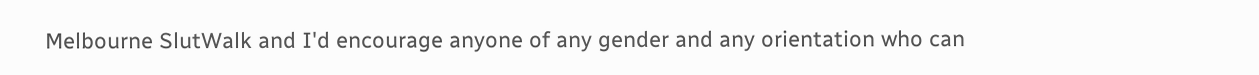Melbourne SlutWalk and I'd encourage anyone of any gender and any orientation who can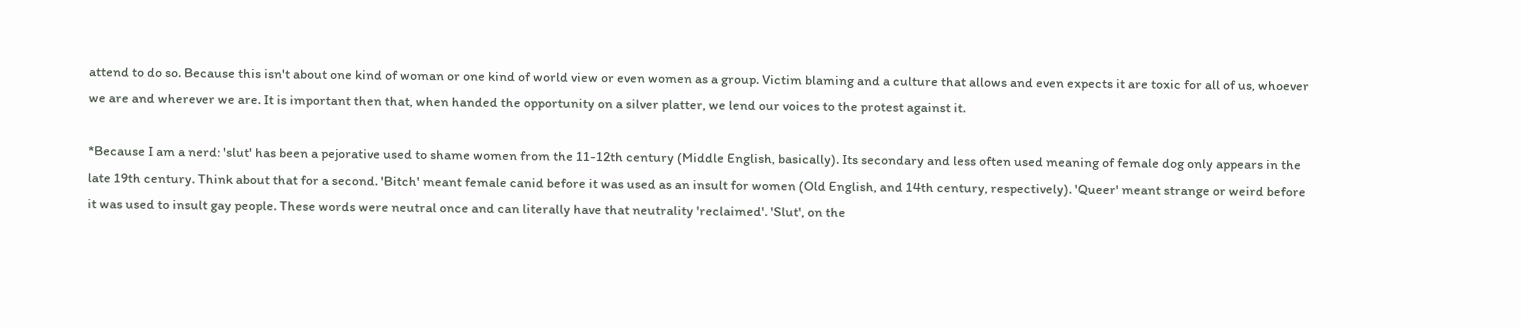attend to do so. Because this isn't about one kind of woman or one kind of world view or even women as a group. Victim blaming and a culture that allows and even expects it are toxic for all of us, whoever we are and wherever we are. It is important then that, when handed the opportunity on a silver platter, we lend our voices to the protest against it.

*Because I am a nerd: 'slut' has been a pejorative used to shame women from the 11-12th century (Middle English, basically). Its secondary and less often used meaning of female dog only appears in the late 19th century. Think about that for a second. 'Bitch' meant female canid before it was used as an insult for women (Old English, and 14th century, respectively). 'Queer' meant strange or weird before it was used to insult gay people. These words were neutral once and can literally have that neutrality 'reclaimed'. 'Slut', on the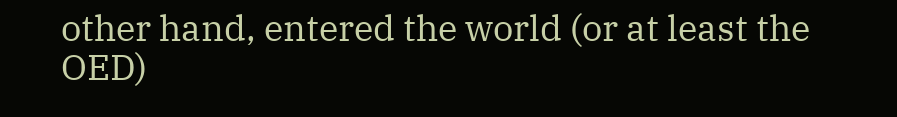other hand, entered the world (or at least the OED)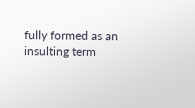fully formed as an insulting term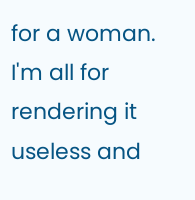for a woman. I'm all for rendering it useless and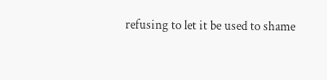refusing to let it be used to shame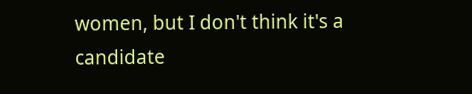women, but I don't think it's a candidate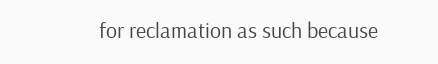for reclamation as such because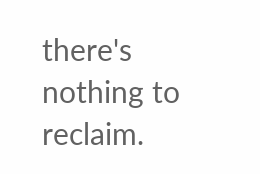there's nothing to reclaim.